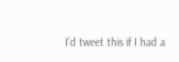I’d tweet this if I had a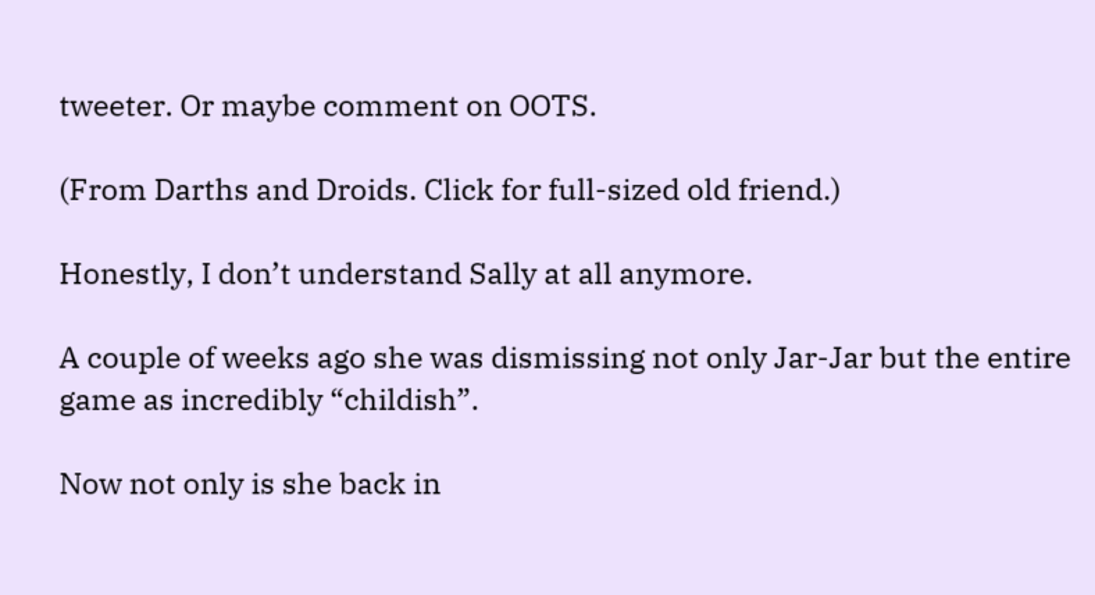tweeter. Or maybe comment on OOTS.

(From Darths and Droids. Click for full-sized old friend.)

Honestly, I don’t understand Sally at all anymore.

A couple of weeks ago she was dismissing not only Jar-Jar but the entire game as incredibly “childish”.

Now not only is she back in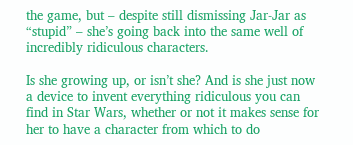the game, but – despite still dismissing Jar-Jar as “stupid” – she’s going back into the same well of incredibly ridiculous characters.

Is she growing up, or isn’t she? And is she just now a device to invent everything ridiculous you can find in Star Wars, whether or not it makes sense for her to have a character from which to do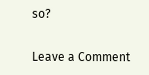so?

Leave a Comment